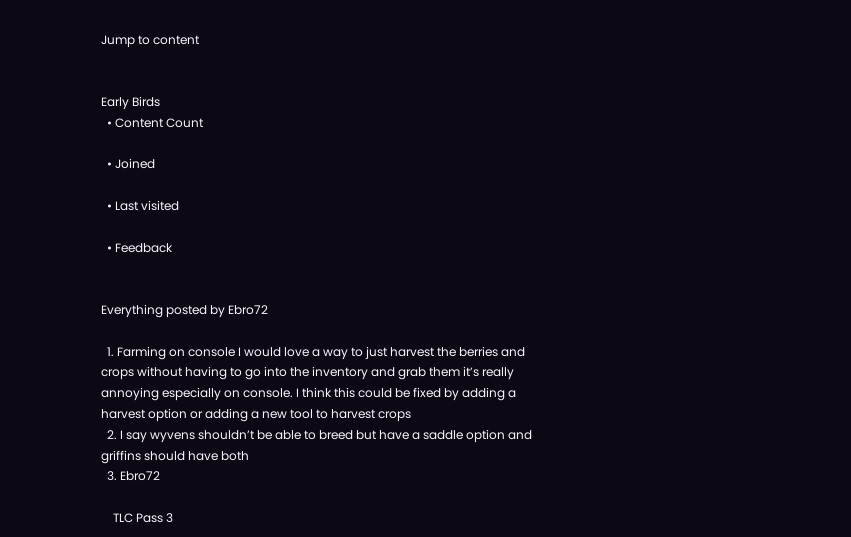Jump to content


Early Birds
  • Content Count

  • Joined

  • Last visited

  • Feedback


Everything posted by Ebro72

  1. Farming on console I would love a way to just harvest the berries and crops without having to go into the inventory and grab them it’s really annoying especially on console. I think this could be fixed by adding a harvest option or adding a new tool to harvest crops
  2. I say wyvens shouldn’t be able to breed but have a saddle option and griffins should have both
  3. Ebro72

    TLC Pass 3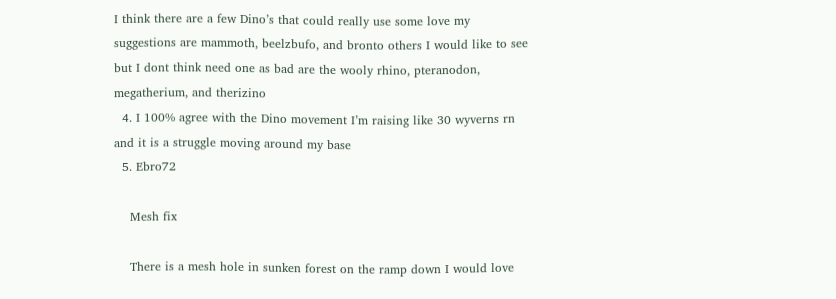I think there are a few Dino’s that could really use some love my suggestions are mammoth, beelzbufo, and bronto others I would like to see but I dont think need one as bad are the wooly rhino, pteranodon, megatherium, and therizino
  4. I 100% agree with the Dino movement I’m raising like 30 wyverns rn and it is a struggle moving around my base
  5. Ebro72

    Mesh fix

    There is a mesh hole in sunken forest on the ramp down I would love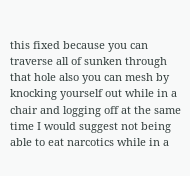this fixed because you can traverse all of sunken through that hole also you can mesh by knocking yourself out while in a chair and logging off at the same time I would suggest not being able to eat narcotics while in a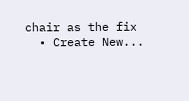chair as the fix
  • Create New...